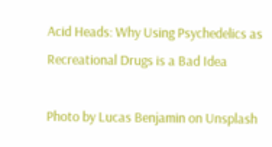Acid Heads: Why Using Psychedelics as Recreational Drugs is a Bad Idea

Photo by Lucas Benjamin on Unsplash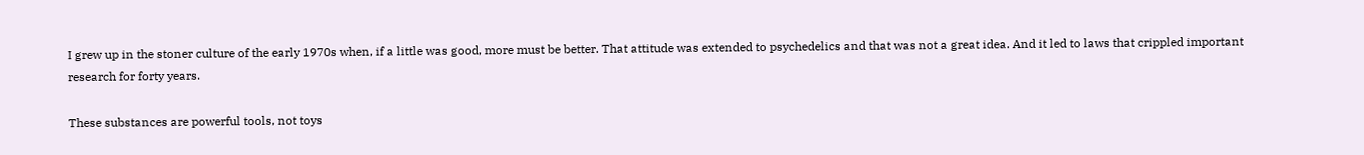I grew up in the stoner culture of the early 1970s when, if a little was good, more must be better. That attitude was extended to psychedelics and that was not a great idea. And it led to laws that crippled important research for forty years.

These substances are powerful tools, not toys